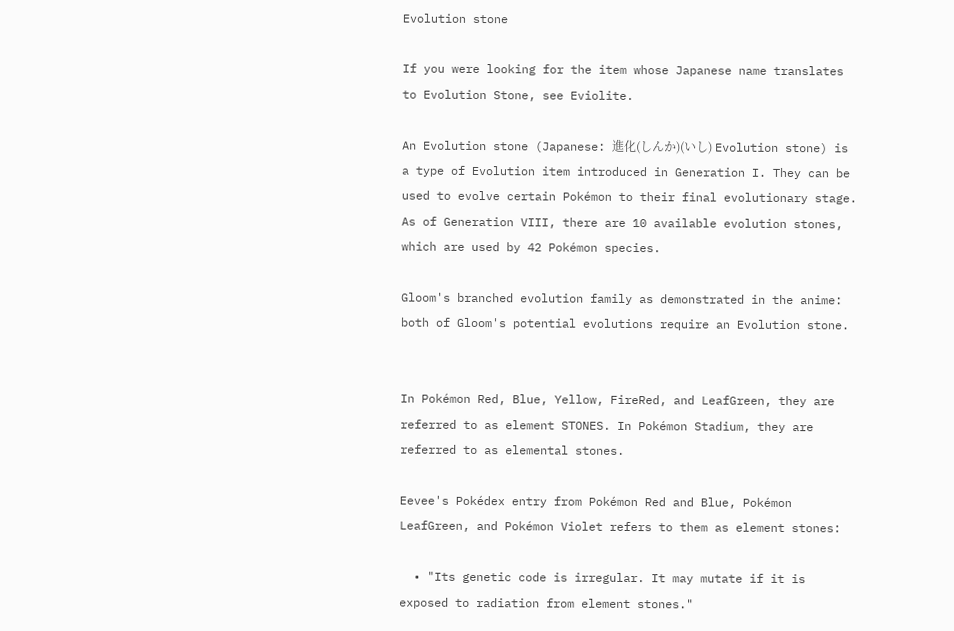Evolution stone

If you were looking for the item whose Japanese name translates to Evolution Stone, see Eviolite.

An Evolution stone (Japanese: 進化(しんか)(いし) Evolution stone) is a type of Evolution item introduced in Generation I. They can be used to evolve certain Pokémon to their final evolutionary stage. As of Generation VIII, there are 10 available evolution stones, which are used by 42 Pokémon species.

Gloom's branched evolution family as demonstrated in the anime: both of Gloom's potential evolutions require an Evolution stone.


In Pokémon Red, Blue, Yellow, FireRed, and LeafGreen, they are referred to as element STONES. In Pokémon Stadium, they are referred to as elemental stones.

Eevee's Pokédex entry from Pokémon Red and Blue, Pokémon LeafGreen, and Pokémon Violet refers to them as element stones:

  • "Its genetic code is irregular. It may mutate if it is exposed to radiation from element stones."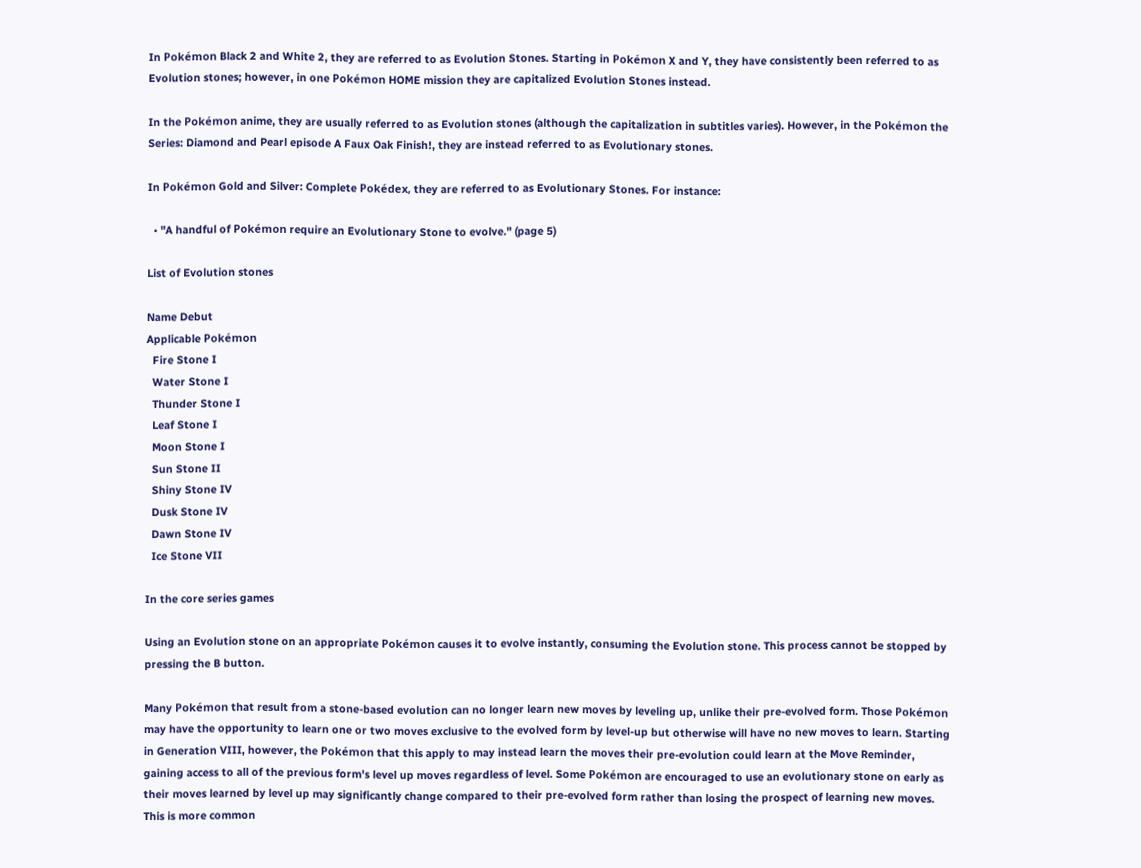In Pokémon Black 2 and White 2, they are referred to as Evolution Stones. Starting in Pokémon X and Y, they have consistently been referred to as Evolution stones; however, in one Pokémon HOME mission they are capitalized Evolution Stones instead.

In the Pokémon anime, they are usually referred to as Evolution stones (although the capitalization in subtitles varies). However, in the Pokémon the Series: Diamond and Pearl episode A Faux Oak Finish!, they are instead referred to as Evolutionary stones.

In Pokémon Gold and Silver: Complete Pokédex, they are referred to as Evolutionary Stones. For instance:

  • "A handful of Pokémon require an Evolutionary Stone to evolve." (page 5)

List of Evolution stones

Name Debut
Applicable Pokémon
  Fire Stone I
  Water Stone I
  Thunder Stone I
  Leaf Stone I
  Moon Stone I
  Sun Stone II
  Shiny Stone IV
  Dusk Stone IV
  Dawn Stone IV
  Ice Stone VII

In the core series games

Using an Evolution stone on an appropriate Pokémon causes it to evolve instantly, consuming the Evolution stone. This process cannot be stopped by pressing the B button.

Many Pokémon that result from a stone-based evolution can no longer learn new moves by leveling up, unlike their pre-evolved form. Those Pokémon may have the opportunity to learn one or two moves exclusive to the evolved form by level-up but otherwise will have no new moves to learn. Starting in Generation VIII, however, the Pokémon that this apply to may instead learn the moves their pre-evolution could learn at the Move Reminder, gaining access to all of the previous form's level up moves regardless of level. Some Pokémon are encouraged to use an evolutionary stone on early as their moves learned by level up may significantly change compared to their pre-evolved form rather than losing the prospect of learning new moves. This is more common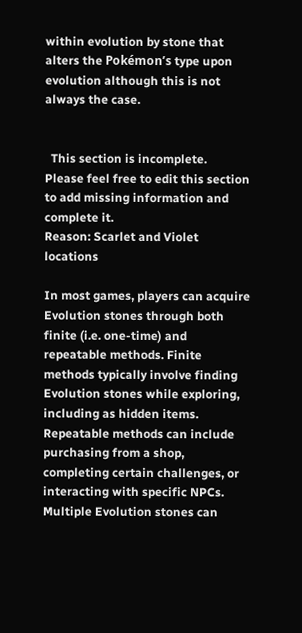within evolution by stone that alters the Pokémon’s type upon evolution although this is not always the case.


  This section is incomplete.
Please feel free to edit this section to add missing information and complete it.
Reason: Scarlet and Violet locations

In most games, players can acquire Evolution stones through both finite (i.e. one-time) and repeatable methods. Finite methods typically involve finding Evolution stones while exploring, including as hidden items. Repeatable methods can include purchasing from a shop, completing certain challenges, or interacting with specific NPCs. Multiple Evolution stones can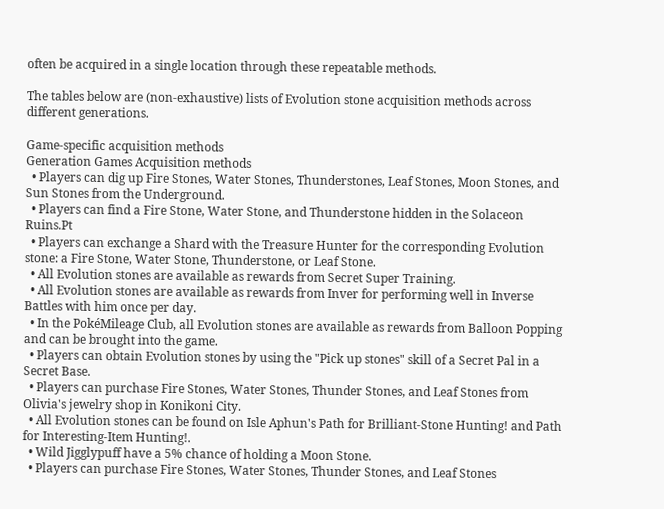often be acquired in a single location through these repeatable methods.

The tables below are (non-exhaustive) lists of Evolution stone acquisition methods across different generations.

Game-specific acquisition methods
Generation Games Acquisition methods
  • Players can dig up Fire Stones, Water Stones, Thunderstones, Leaf Stones, Moon Stones, and Sun Stones from the Underground.
  • Players can find a Fire Stone, Water Stone, and Thunderstone hidden in the Solaceon Ruins.Pt
  • Players can exchange a Shard with the Treasure Hunter for the corresponding Evolution stone: a Fire Stone, Water Stone, Thunderstone, or Leaf Stone.
  • All Evolution stones are available as rewards from Secret Super Training.
  • All Evolution stones are available as rewards from Inver for performing well in Inverse Battles with him once per day.
  • In the PokéMileage Club, all Evolution stones are available as rewards from Balloon Popping and can be brought into the game.
  • Players can obtain Evolution stones by using the "Pick up stones" skill of a Secret Pal in a Secret Base.
  • Players can purchase Fire Stones, Water Stones, Thunder Stones, and Leaf Stones from Olivia's jewelry shop in Konikoni City.
  • All Evolution stones can be found on Isle Aphun's Path for Brilliant-Stone Hunting! and Path for Interesting-Item Hunting!.
  • Wild Jigglypuff have a 5% chance of holding a Moon Stone.
  • Players can purchase Fire Stones, Water Stones, Thunder Stones, and Leaf Stones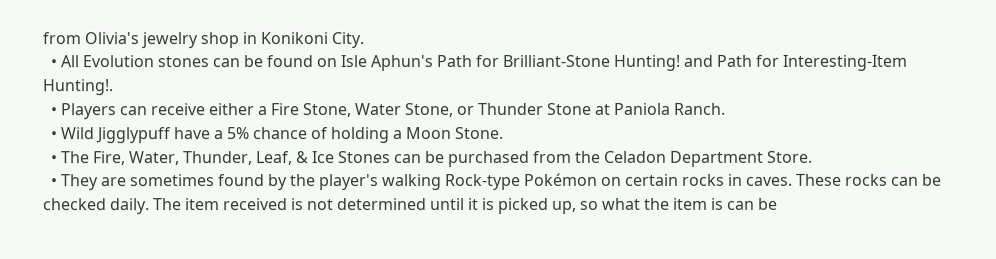from Olivia's jewelry shop in Konikoni City.
  • All Evolution stones can be found on Isle Aphun's Path for Brilliant-Stone Hunting! and Path for Interesting-Item Hunting!.
  • Players can receive either a Fire Stone, Water Stone, or Thunder Stone at Paniola Ranch.
  • Wild Jigglypuff have a 5% chance of holding a Moon Stone.
  • The Fire, Water, Thunder, Leaf, & Ice Stones can be purchased from the Celadon Department Store.
  • They are sometimes found by the player's walking Rock-type Pokémon on certain rocks in caves. These rocks can be checked daily. The item received is not determined until it is picked up, so what the item is can be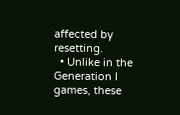affected by resetting.
  • Unlike in the Generation I games, these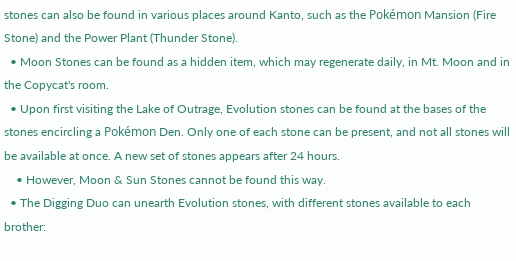stones can also be found in various places around Kanto, such as the Pokémon Mansion (Fire Stone) and the Power Plant (Thunder Stone).
  • Moon Stones can be found as a hidden item, which may regenerate daily, in Mt. Moon and in the Copycat's room.
  • Upon first visiting the Lake of Outrage, Evolution stones can be found at the bases of the stones encircling a Pokémon Den. Only one of each stone can be present, and not all stones will be available at once. A new set of stones appears after 24 hours.
    • However, Moon & Sun Stones cannot be found this way.
  • The Digging Duo can unearth Evolution stones, with different stones available to each brother: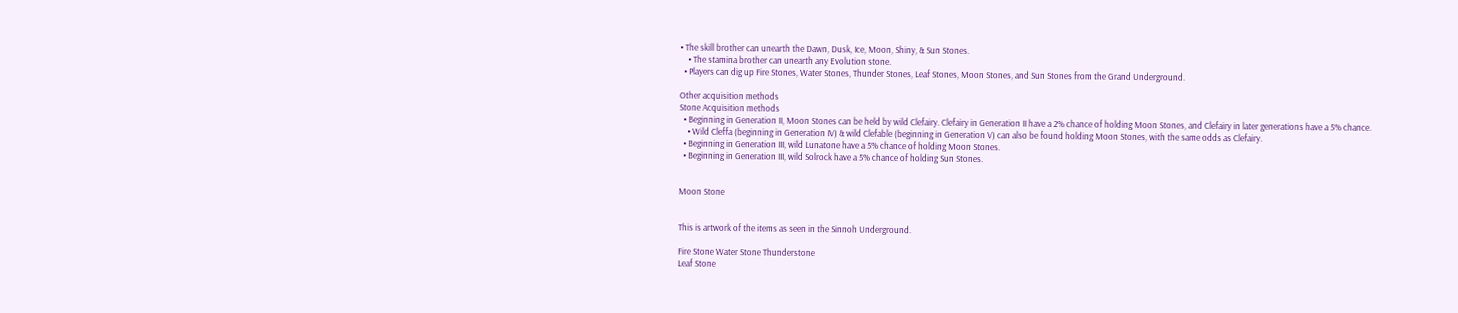• The skill brother can unearth the Dawn, Dusk, Ice, Moon, Shiny, & Sun Stones.
    • The stamina brother can unearth any Evolution stone.
  • Players can dig up Fire Stones, Water Stones, Thunder Stones, Leaf Stones, Moon Stones, and Sun Stones from the Grand Underground.

Other acquisition methods
Stone Acquisition methods
  • Beginning in Generation II, Moon Stones can be held by wild Clefairy. Clefairy in Generation II have a 2% chance of holding Moon Stones, and Clefairy in later generations have a 5% chance.
    • Wild Cleffa (beginning in Generation IV) & wild Clefable (beginning in Generation V) can also be found holding Moon Stones, with the same odds as Clefairy.
  • Beginning in Generation III, wild Lunatone have a 5% chance of holding Moon Stones.
  • Beginning in Generation III, wild Solrock have a 5% chance of holding Sun Stones.


Moon Stone


This is artwork of the items as seen in the Sinnoh Underground.

Fire Stone Water Stone Thunderstone
Leaf Stone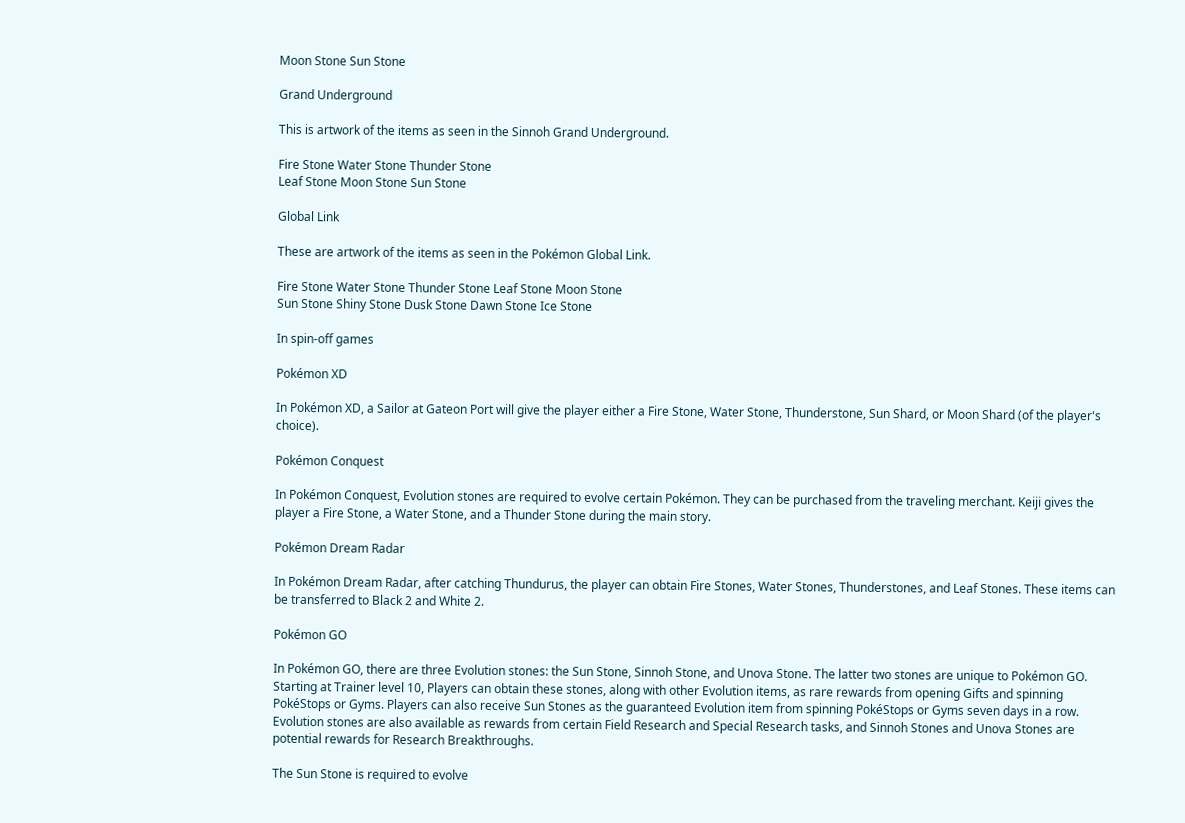Moon Stone Sun Stone

Grand Underground

This is artwork of the items as seen in the Sinnoh Grand Underground.

Fire Stone Water Stone Thunder Stone
Leaf Stone Moon Stone Sun Stone

Global Link

These are artwork of the items as seen in the Pokémon Global Link.

Fire Stone Water Stone Thunder Stone Leaf Stone Moon Stone
Sun Stone Shiny Stone Dusk Stone Dawn Stone Ice Stone

In spin-off games

Pokémon XD

In Pokémon XD, a Sailor at Gateon Port will give the player either a Fire Stone, Water Stone, Thunderstone, Sun Shard, or Moon Shard (of the player's choice).

Pokémon Conquest

In Pokémon Conquest, Evolution stones are required to evolve certain Pokémon. They can be purchased from the traveling merchant. Keiji gives the player a Fire Stone, a Water Stone, and a Thunder Stone during the main story.

Pokémon Dream Radar

In Pokémon Dream Radar, after catching Thundurus, the player can obtain Fire Stones, Water Stones, Thunderstones, and Leaf Stones. These items can be transferred to Black 2 and White 2.

Pokémon GO

In Pokémon GO, there are three Evolution stones: the Sun Stone, Sinnoh Stone, and Unova Stone. The latter two stones are unique to Pokémon GO. Starting at Trainer level 10, Players can obtain these stones, along with other Evolution items, as rare rewards from opening Gifts and spinning PokéStops or Gyms. Players can also receive Sun Stones as the guaranteed Evolution item from spinning PokéStops or Gyms seven days in a row. Evolution stones are also available as rewards from certain Field Research and Special Research tasks, and Sinnoh Stones and Unova Stones are potential rewards for Research Breakthroughs.

The Sun Stone is required to evolve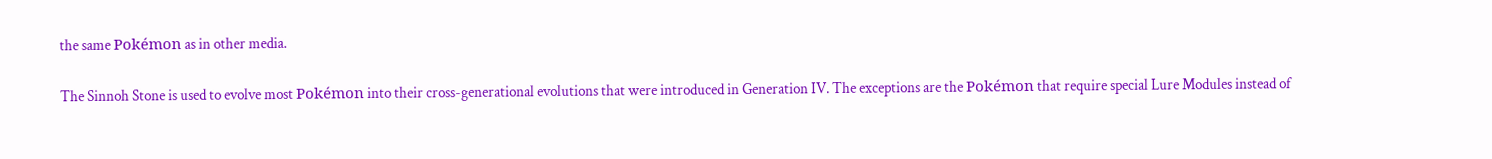the same Pokémon as in other media.

The Sinnoh Stone is used to evolve most Pokémon into their cross-generational evolutions that were introduced in Generation IV. The exceptions are the Pokémon that require special Lure Modules instead of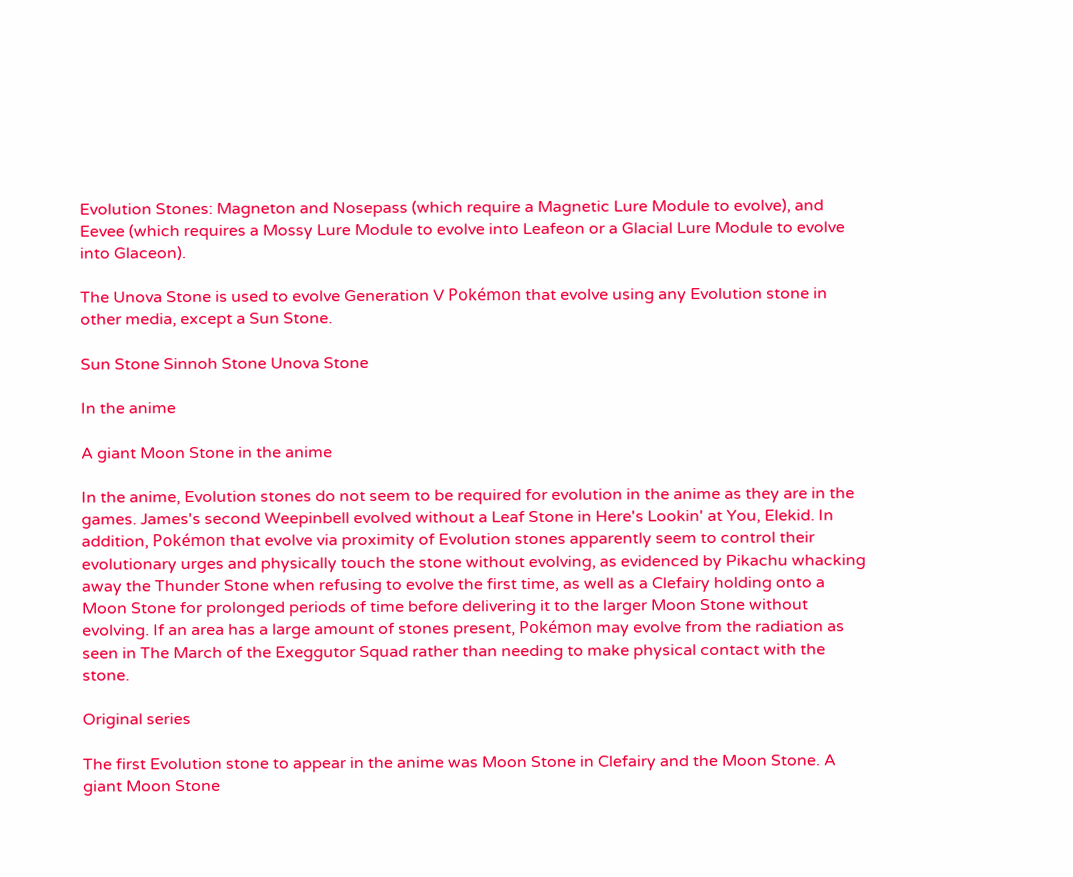Evolution Stones: Magneton and Nosepass (which require a Magnetic Lure Module to evolve), and Eevee (which requires a Mossy Lure Module to evolve into Leafeon or a Glacial Lure Module to evolve into Glaceon).

The Unova Stone is used to evolve Generation V Pokémon that evolve using any Evolution stone in other media, except a Sun Stone.

Sun Stone Sinnoh Stone Unova Stone

In the anime

A giant Moon Stone in the anime

In the anime, Evolution stones do not seem to be required for evolution in the anime as they are in the games. James's second Weepinbell evolved without a Leaf Stone in Here's Lookin' at You, Elekid. In addition, Pokémon that evolve via proximity of Evolution stones apparently seem to control their evolutionary urges and physically touch the stone without evolving, as evidenced by Pikachu whacking away the Thunder Stone when refusing to evolve the first time, as well as a Clefairy holding onto a Moon Stone for prolonged periods of time before delivering it to the larger Moon Stone without evolving. If an area has a large amount of stones present, Pokémon may evolve from the radiation as seen in The March of the Exeggutor Squad rather than needing to make physical contact with the stone.

Original series

The first Evolution stone to appear in the anime was Moon Stone in Clefairy and the Moon Stone. A giant Moon Stone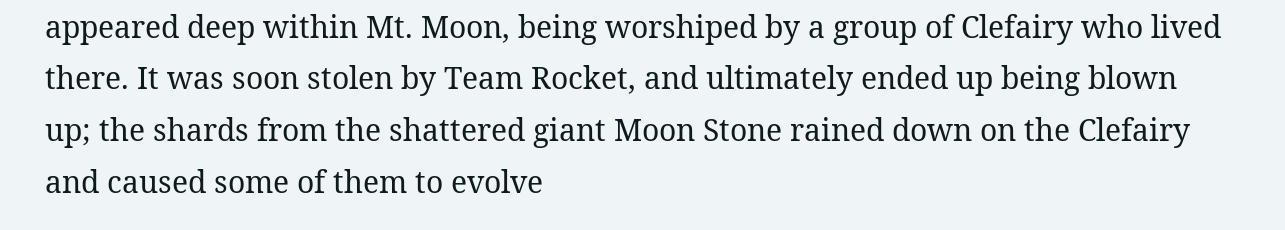appeared deep within Mt. Moon, being worshiped by a group of Clefairy who lived there. It was soon stolen by Team Rocket, and ultimately ended up being blown up; the shards from the shattered giant Moon Stone rained down on the Clefairy and caused some of them to evolve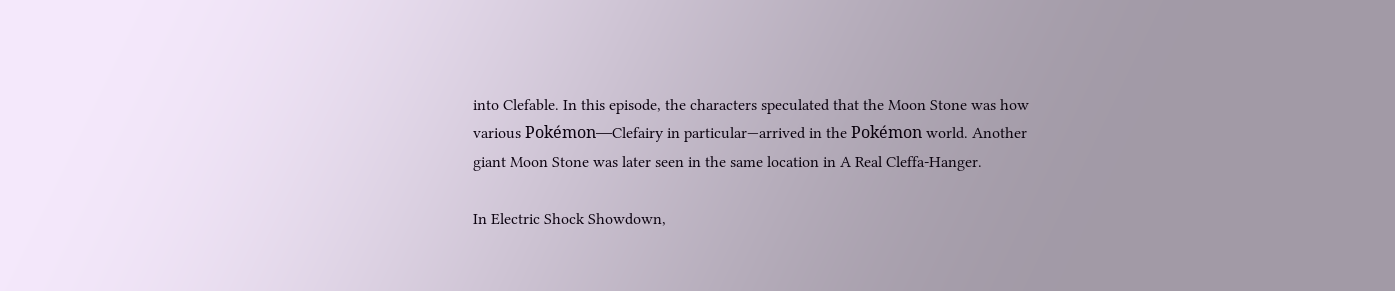into Clefable. In this episode, the characters speculated that the Moon Stone was how various Pokémon—Clefairy in particular—arrived in the Pokémon world. Another giant Moon Stone was later seen in the same location in A Real Cleffa-Hanger.

In Electric Shock Showdown,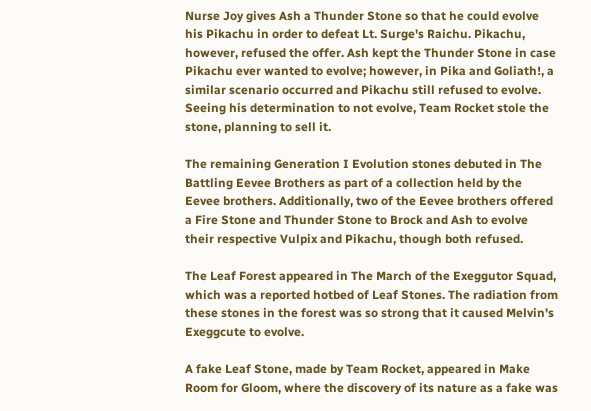Nurse Joy gives Ash a Thunder Stone so that he could evolve his Pikachu in order to defeat Lt. Surge's Raichu. Pikachu, however, refused the offer. Ash kept the Thunder Stone in case Pikachu ever wanted to evolve; however, in Pika and Goliath!, a similar scenario occurred and Pikachu still refused to evolve. Seeing his determination to not evolve, Team Rocket stole the stone, planning to sell it.

The remaining Generation I Evolution stones debuted in The Battling Eevee Brothers as part of a collection held by the Eevee brothers. Additionally, two of the Eevee brothers offered a Fire Stone and Thunder Stone to Brock and Ash to evolve their respective Vulpix and Pikachu, though both refused.

The Leaf Forest appeared in The March of the Exeggutor Squad, which was a reported hotbed of Leaf Stones. The radiation from these stones in the forest was so strong that it caused Melvin's Exeggcute to evolve.

A fake Leaf Stone, made by Team Rocket, appeared in Make Room for Gloom, where the discovery of its nature as a fake was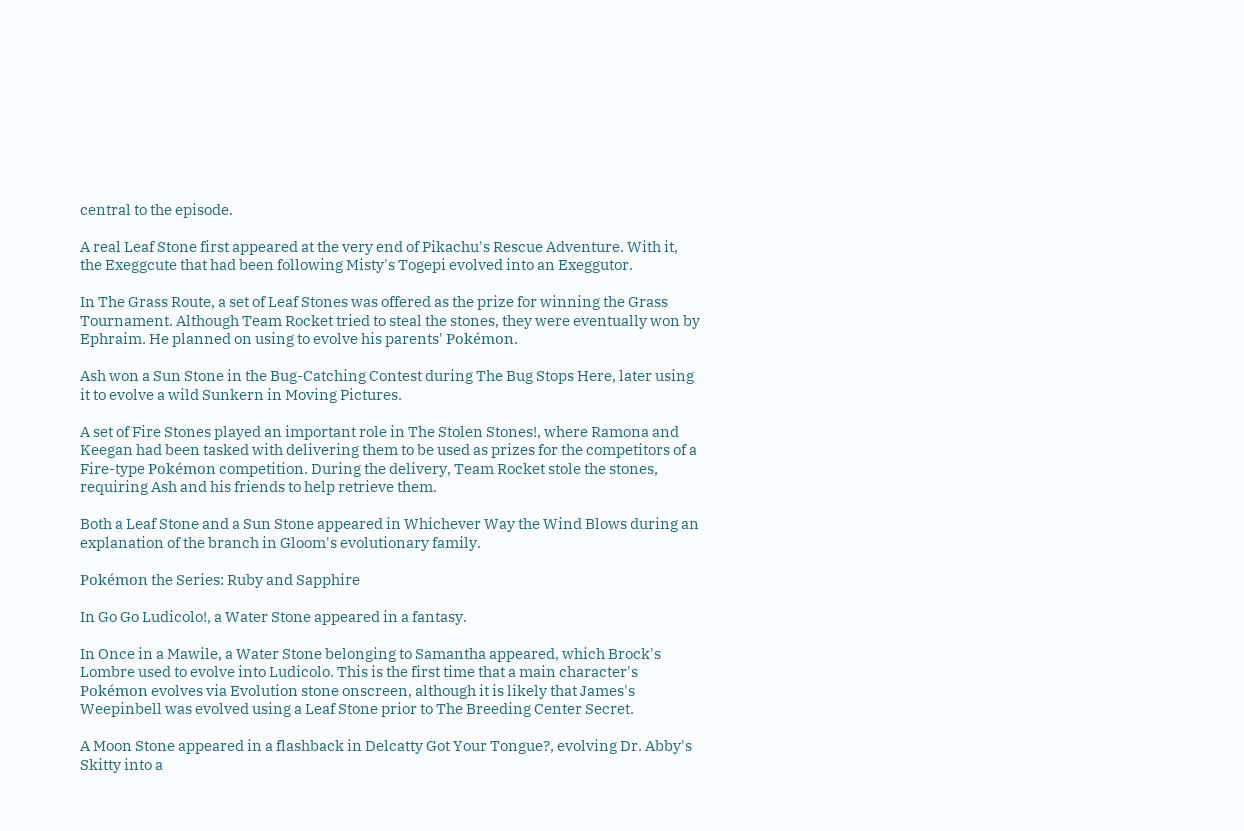central to the episode.

A real Leaf Stone first appeared at the very end of Pikachu's Rescue Adventure. With it, the Exeggcute that had been following Misty's Togepi evolved into an Exeggutor.

In The Grass Route, a set of Leaf Stones was offered as the prize for winning the Grass Tournament. Although Team Rocket tried to steal the stones, they were eventually won by Ephraim. He planned on using to evolve his parents' Pokémon.

Ash won a Sun Stone in the Bug-Catching Contest during The Bug Stops Here, later using it to evolve a wild Sunkern in Moving Pictures.

A set of Fire Stones played an important role in The Stolen Stones!, where Ramona and Keegan had been tasked with delivering them to be used as prizes for the competitors of a Fire-type Pokémon competition. During the delivery, Team Rocket stole the stones, requiring Ash and his friends to help retrieve them.

Both a Leaf Stone and a Sun Stone appeared in Whichever Way the Wind Blows during an explanation of the branch in Gloom's evolutionary family.

Pokémon the Series: Ruby and Sapphire

In Go Go Ludicolo!, a Water Stone appeared in a fantasy.

In Once in a Mawile, a Water Stone belonging to Samantha appeared, which Brock's Lombre used to evolve into Ludicolo. This is the first time that a main character's Pokémon evolves via Evolution stone onscreen, although it is likely that James's Weepinbell was evolved using a Leaf Stone prior to The Breeding Center Secret.

A Moon Stone appeared in a flashback in Delcatty Got Your Tongue?, evolving Dr. Abby's Skitty into a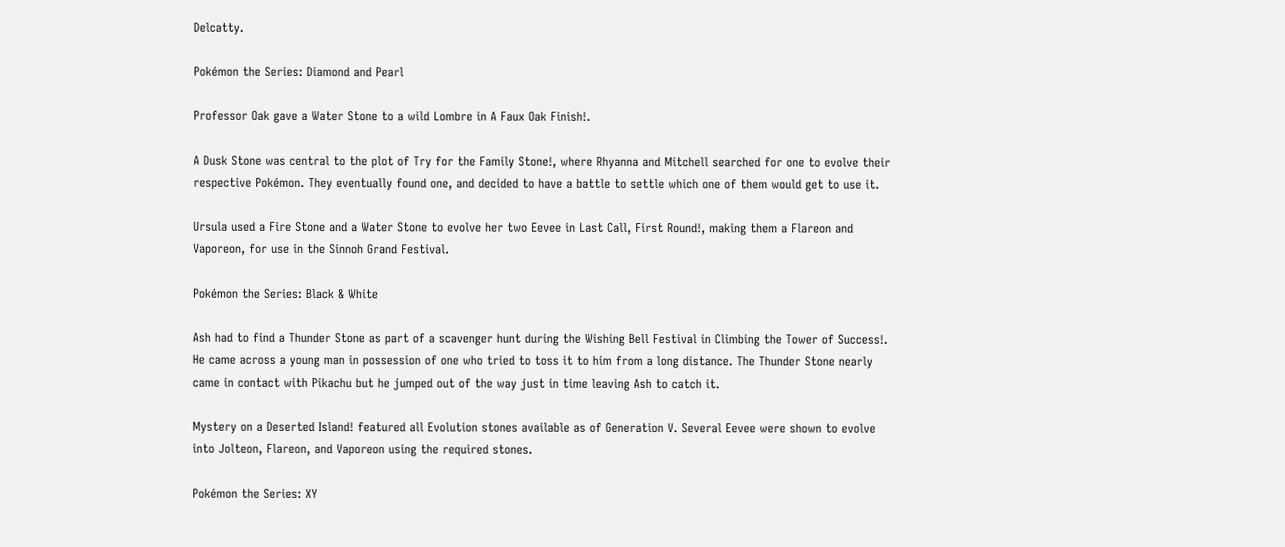Delcatty.

Pokémon the Series: Diamond and Pearl

Professor Oak gave a Water Stone to a wild Lombre in A Faux Oak Finish!.

A Dusk Stone was central to the plot of Try for the Family Stone!, where Rhyanna and Mitchell searched for one to evolve their respective Pokémon. They eventually found one, and decided to have a battle to settle which one of them would get to use it.

Ursula used a Fire Stone and a Water Stone to evolve her two Eevee in Last Call, First Round!, making them a Flareon and Vaporeon, for use in the Sinnoh Grand Festival.

Pokémon the Series: Black & White

Ash had to find a Thunder Stone as part of a scavenger hunt during the Wishing Bell Festival in Climbing the Tower of Success!. He came across a young man in possession of one who tried to toss it to him from a long distance. The Thunder Stone nearly came in contact with Pikachu but he jumped out of the way just in time leaving Ash to catch it.

Mystery on a Deserted Island! featured all Evolution stones available as of Generation V. Several Eevee were shown to evolve into Jolteon, Flareon, and Vaporeon using the required stones.

Pokémon the Series: XY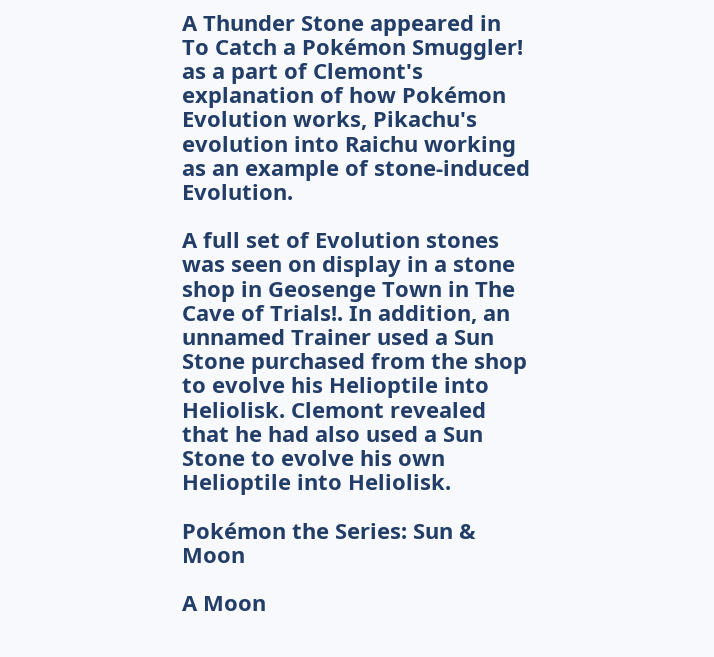A Thunder Stone appeared in To Catch a Pokémon Smuggler! as a part of Clemont's explanation of how Pokémon Evolution works, Pikachu's evolution into Raichu working as an example of stone-induced Evolution.

A full set of Evolution stones was seen on display in a stone shop in Geosenge Town in The Cave of Trials!. In addition, an unnamed Trainer used a Sun Stone purchased from the shop to evolve his Helioptile into Heliolisk. Clemont revealed that he had also used a Sun Stone to evolve his own Helioptile into Heliolisk.

Pokémon the Series: Sun & Moon

A Moon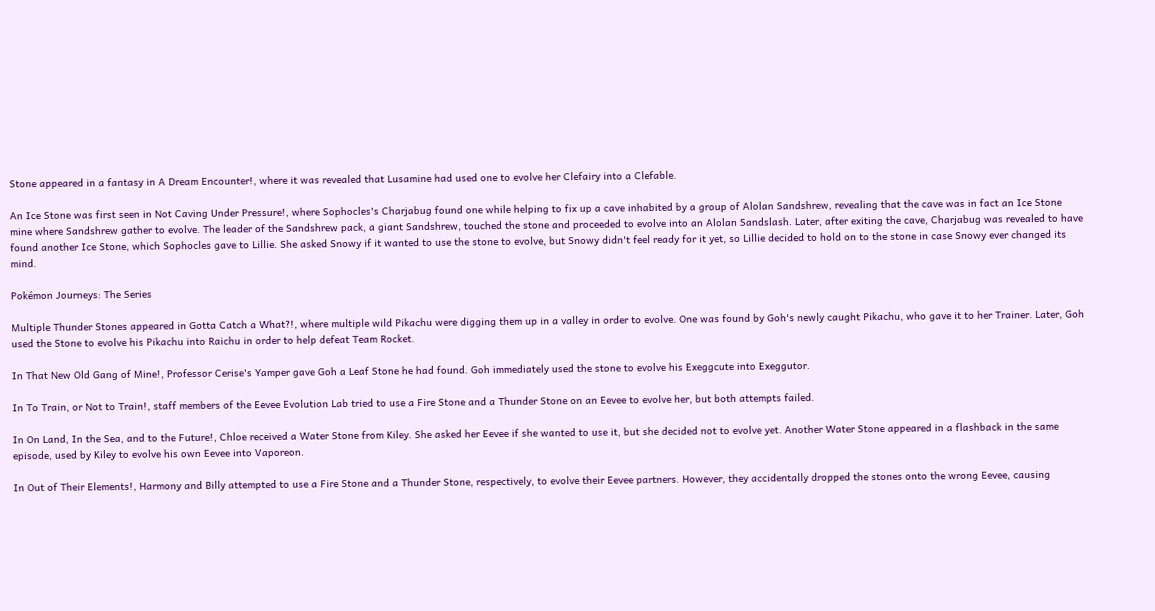Stone appeared in a fantasy in A Dream Encounter!, where it was revealed that Lusamine had used one to evolve her Clefairy into a Clefable.

An Ice Stone was first seen in Not Caving Under Pressure!, where Sophocles's Charjabug found one while helping to fix up a cave inhabited by a group of Alolan Sandshrew, revealing that the cave was in fact an Ice Stone mine where Sandshrew gather to evolve. The leader of the Sandshrew pack, a giant Sandshrew, touched the stone and proceeded to evolve into an Alolan Sandslash. Later, after exiting the cave, Charjabug was revealed to have found another Ice Stone, which Sophocles gave to Lillie. She asked Snowy if it wanted to use the stone to evolve, but Snowy didn't feel ready for it yet, so Lillie decided to hold on to the stone in case Snowy ever changed its mind.

Pokémon Journeys: The Series

Multiple Thunder Stones appeared in Gotta Catch a What?!, where multiple wild Pikachu were digging them up in a valley in order to evolve. One was found by Goh's newly caught Pikachu, who gave it to her Trainer. Later, Goh used the Stone to evolve his Pikachu into Raichu in order to help defeat Team Rocket.

In That New Old Gang of Mine!, Professor Cerise's Yamper gave Goh a Leaf Stone he had found. Goh immediately used the stone to evolve his Exeggcute into Exeggutor.

In To Train, or Not to Train!, staff members of the Eevee Evolution Lab tried to use a Fire Stone and a Thunder Stone on an Eevee to evolve her, but both attempts failed.

In On Land, In the Sea, and to the Future!, Chloe received a Water Stone from Kiley. She asked her Eevee if she wanted to use it, but she decided not to evolve yet. Another Water Stone appeared in a flashback in the same episode, used by Kiley to evolve his own Eevee into Vaporeon.

In Out of Their Elements!, Harmony and Billy attempted to use a Fire Stone and a Thunder Stone, respectively, to evolve their Eevee partners. However, they accidentally dropped the stones onto the wrong Eevee, causing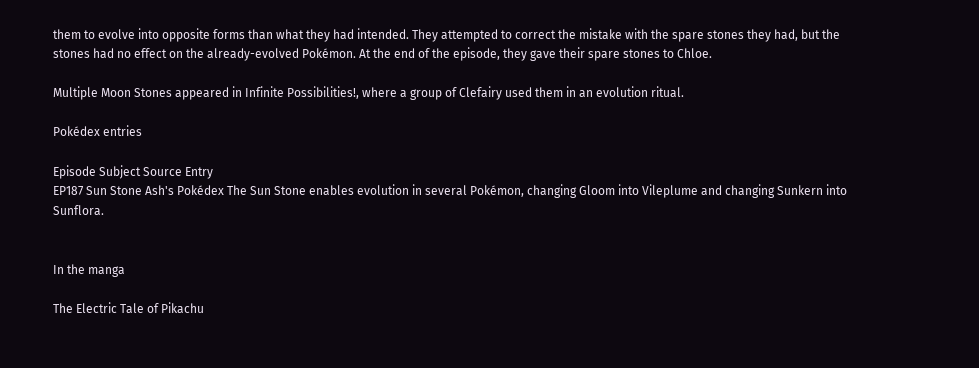them to evolve into opposite forms than what they had intended. They attempted to correct the mistake with the spare stones they had, but the stones had no effect on the already-evolved Pokémon. At the end of the episode, they gave their spare stones to Chloe.

Multiple Moon Stones appeared in Infinite Possibilities!, where a group of Clefairy used them in an evolution ritual.

Pokédex entries

Episode Subject Source Entry
EP187 Sun Stone Ash's Pokédex The Sun Stone enables evolution in several Pokémon, changing Gloom into Vileplume and changing Sunkern into Sunflora.


In the manga

The Electric Tale of Pikachu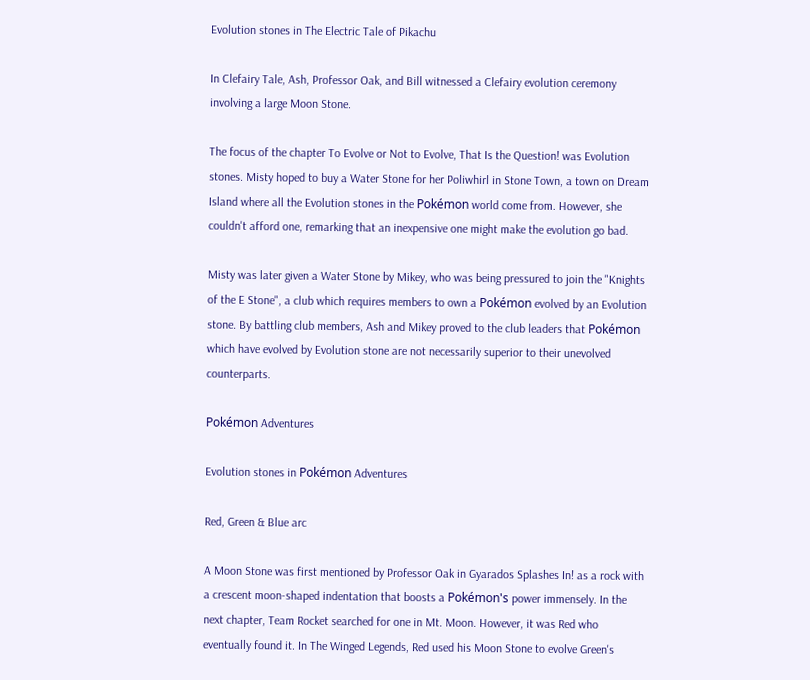Evolution stones in The Electric Tale of Pikachu

In Clefairy Tale, Ash, Professor Oak, and Bill witnessed a Clefairy evolution ceremony involving a large Moon Stone.

The focus of the chapter To Evolve or Not to Evolve, That Is the Question! was Evolution stones. Misty hoped to buy a Water Stone for her Poliwhirl in Stone Town, a town on Dream Island where all the Evolution stones in the Pokémon world come from. However, she couldn't afford one, remarking that an inexpensive one might make the evolution go bad.

Misty was later given a Water Stone by Mikey, who was being pressured to join the "Knights of the E Stone", a club which requires members to own a Pokémon evolved by an Evolution stone. By battling club members, Ash and Mikey proved to the club leaders that Pokémon which have evolved by Evolution stone are not necessarily superior to their unevolved counterparts.

Pokémon Adventures

Evolution stones in Pokémon Adventures

Red, Green & Blue arc

A Moon Stone was first mentioned by Professor Oak in Gyarados Splashes In! as a rock with a crescent moon-shaped indentation that boosts a Pokémon's power immensely. In the next chapter, Team Rocket searched for one in Mt. Moon. However, it was Red who eventually found it. In The Winged Legends, Red used his Moon Stone to evolve Green's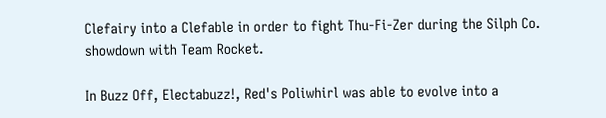Clefairy into a Clefable in order to fight Thu-Fi-Zer during the Silph Co. showdown with Team Rocket.

In Buzz Off, Electabuzz!, Red's Poliwhirl was able to evolve into a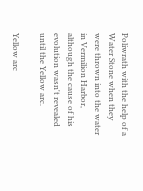Poliwrath with the help of a Water Stone when they were thrown into the water in Vermilion Harbor, although the cause of his evolution wasn't revealed until the Yellow arc.

Yellow arc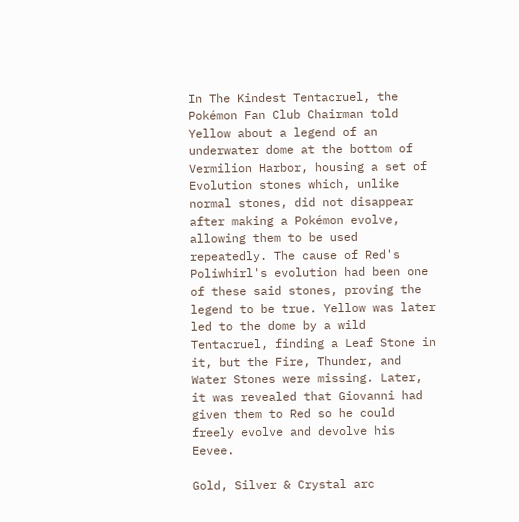In The Kindest Tentacruel, the Pokémon Fan Club Chairman told Yellow about a legend of an underwater dome at the bottom of Vermilion Harbor, housing a set of Evolution stones which, unlike normal stones, did not disappear after making a Pokémon evolve, allowing them to be used repeatedly. The cause of Red's Poliwhirl's evolution had been one of these said stones, proving the legend to be true. Yellow was later led to the dome by a wild Tentacruel, finding a Leaf Stone in it, but the Fire, Thunder, and Water Stones were missing. Later, it was revealed that Giovanni had given them to Red so he could freely evolve and devolve his Eevee.

Gold, Silver & Crystal arc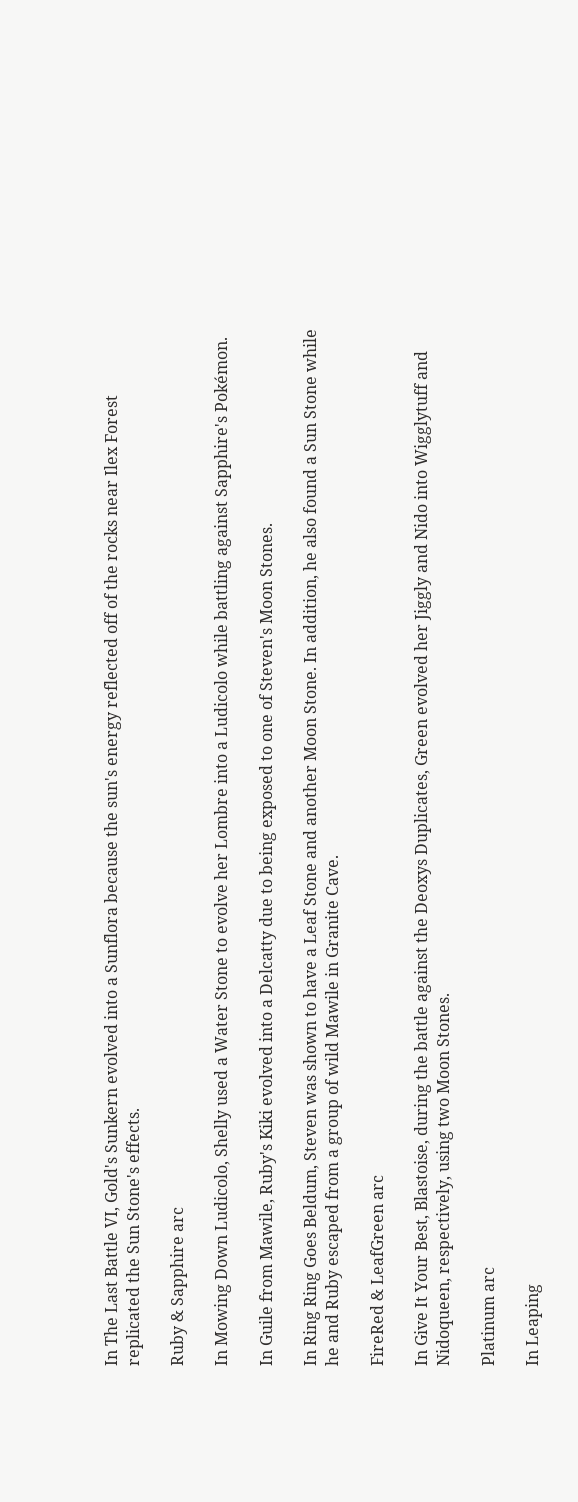In The Last Battle VI, Gold's Sunkern evolved into a Sunflora because the sun's energy reflected off of the rocks near Ilex Forest replicated the Sun Stone's effects.

Ruby & Sapphire arc

In Mowing Down Ludicolo, Shelly used a Water Stone to evolve her Lombre into a Ludicolo while battling against Sapphire's Pokémon.

In Guile from Mawile, Ruby's Kiki evolved into a Delcatty due to being exposed to one of Steven's Moon Stones.

In Ring Ring Goes Beldum, Steven was shown to have a Leaf Stone and another Moon Stone. In addition, he also found a Sun Stone while he and Ruby escaped from a group of wild Mawile in Granite Cave.

FireRed & LeafGreen arc

In Give It Your Best, Blastoise, during the battle against the Deoxys Duplicates, Green evolved her Jiggly and Nido into Wigglytuff and Nidoqueen, respectively, using two Moon Stones.

Platinum arc

In Leaping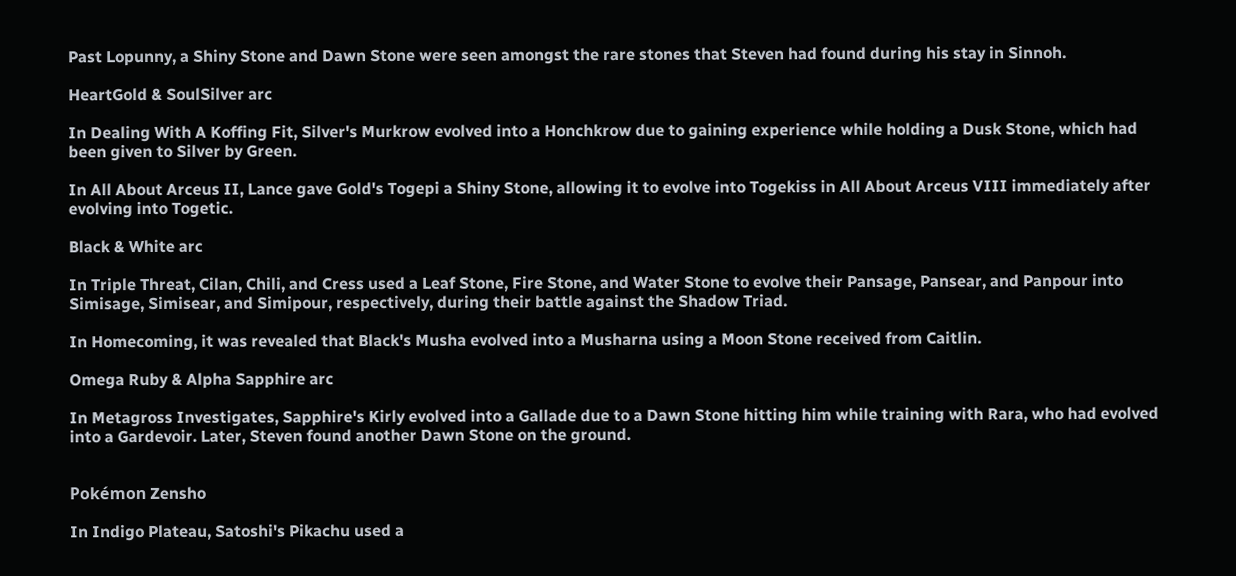Past Lopunny, a Shiny Stone and Dawn Stone were seen amongst the rare stones that Steven had found during his stay in Sinnoh.

HeartGold & SoulSilver arc

In Dealing With A Koffing Fit, Silver's Murkrow evolved into a Honchkrow due to gaining experience while holding a Dusk Stone, which had been given to Silver by Green.

In All About Arceus II, Lance gave Gold's Togepi a Shiny Stone, allowing it to evolve into Togekiss in All About Arceus VIII immediately after evolving into Togetic.

Black & White arc

In Triple Threat, Cilan, Chili, and Cress used a Leaf Stone, Fire Stone, and Water Stone to evolve their Pansage, Pansear, and Panpour into Simisage, Simisear, and Simipour, respectively, during their battle against the Shadow Triad.

In Homecoming, it was revealed that Black's Musha evolved into a Musharna using a Moon Stone received from Caitlin.

Omega Ruby & Alpha Sapphire arc

In Metagross Investigates, Sapphire's Kirly evolved into a Gallade due to a Dawn Stone hitting him while training with Rara, who had evolved into a Gardevoir. Later, Steven found another Dawn Stone on the ground.


Pokémon Zensho

In Indigo Plateau, Satoshi's Pikachu used a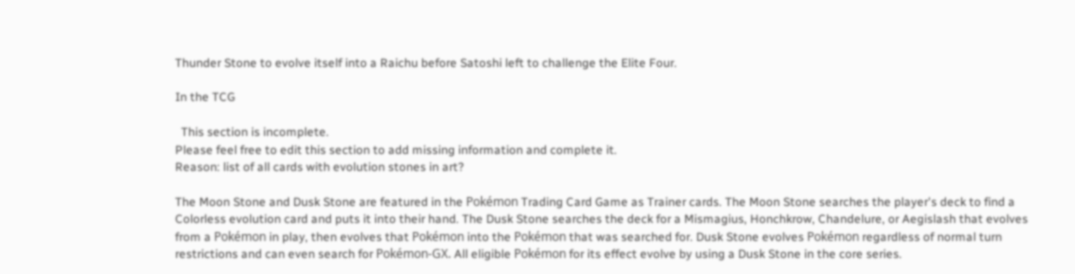Thunder Stone to evolve itself into a Raichu before Satoshi left to challenge the Elite Four.

In the TCG

  This section is incomplete.
Please feel free to edit this section to add missing information and complete it.
Reason: list of all cards with evolution stones in art?

The Moon Stone and Dusk Stone are featured in the Pokémon Trading Card Game as Trainer cards. The Moon Stone searches the player's deck to find a Colorless evolution card and puts it into their hand. The Dusk Stone searches the deck for a Mismagius, Honchkrow, Chandelure, or Aegislash that evolves from a Pokémon in play, then evolves that Pokémon into the Pokémon that was searched for. Dusk Stone evolves Pokémon regardless of normal turn restrictions and can even search for Pokémon-GX. All eligible Pokémon for its effect evolve by using a Dusk Stone in the core series.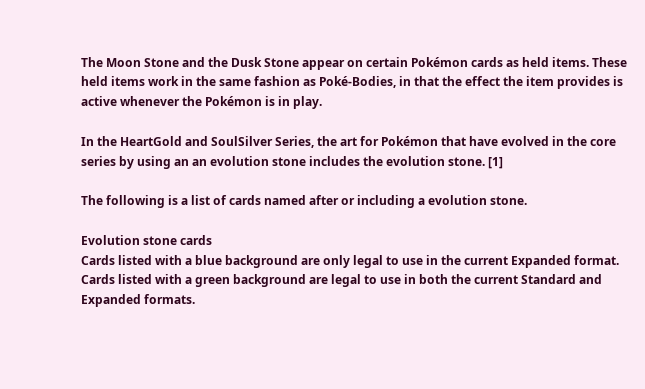The Moon Stone and the Dusk Stone appear on certain Pokémon cards as held items. These held items work in the same fashion as Poké-Bodies, in that the effect the item provides is active whenever the Pokémon is in play.

In the HeartGold and SoulSilver Series, the art for Pokémon that have evolved in the core series by using an an evolution stone includes the evolution stone. [1]

The following is a list of cards named after or including a evolution stone.

Evolution stone cards
Cards listed with a blue background are only legal to use in the current Expanded format.
Cards listed with a green background are legal to use in both the current Standard and Expanded formats.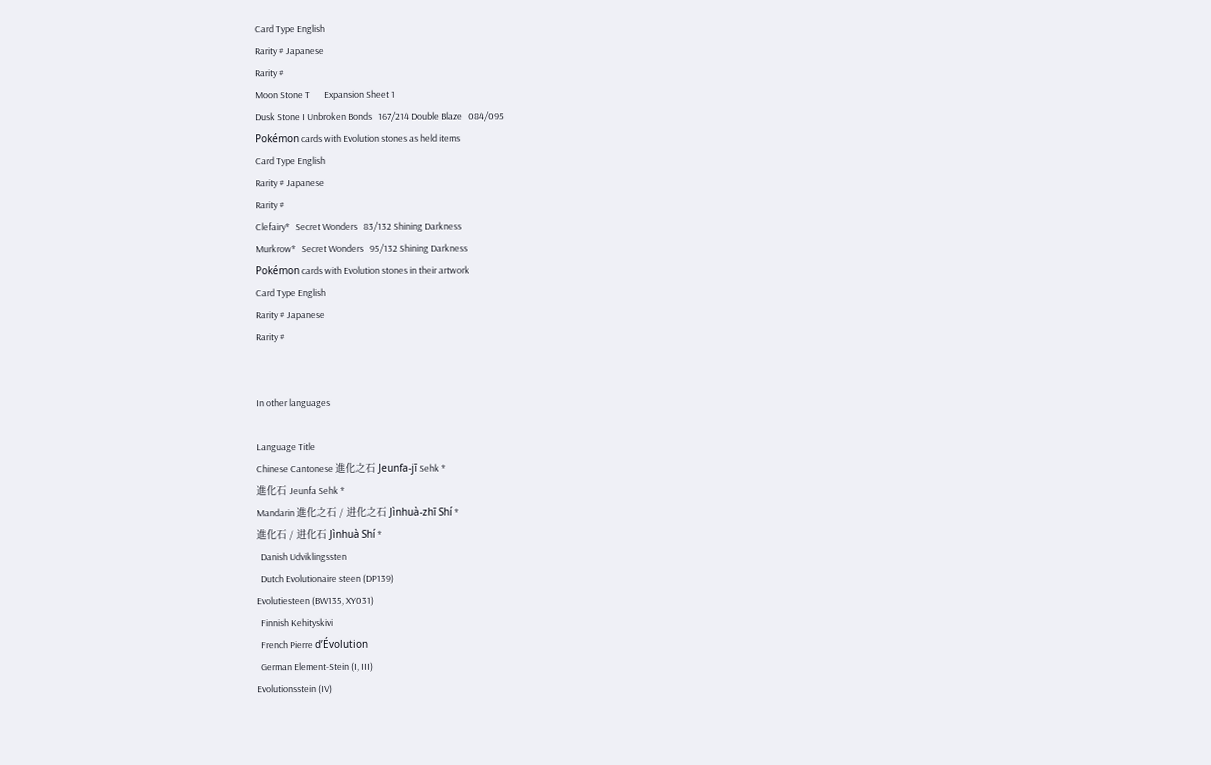Card Type English
Rarity # Japanese
Rarity #
Moon Stone T       Expansion Sheet 1
Dusk Stone I Unbroken Bonds   167/214 Double Blaze   084/095
Pokémon cards with Evolution stones as held items
Card Type English
Rarity # Japanese
Rarity #
Clefairy*   Secret Wonders   83/132 Shining Darkness
Murkrow*   Secret Wonders   95/132 Shining Darkness
Pokémon cards with Evolution stones in their artwork
Card Type English
Rarity # Japanese
Rarity #


In other languages

Language Title
Chinese Cantonese 進化之石 Jeunfa-jī Sehk *
進化石 Jeunfa Sehk *
Mandarin 進化之石 / 进化之石 Jìnhuà-zhī Shí *
進化石 / 进化石 Jìnhuà Shí *
  Danish Udviklingssten
  Dutch Evolutionaire steen (DP139)
Evolutiesteen (BW135, XY031)
  Finnish Kehityskivi
  French Pierre d’Évolution
  German Element-Stein (I, III)
Evolutionsstein (IV)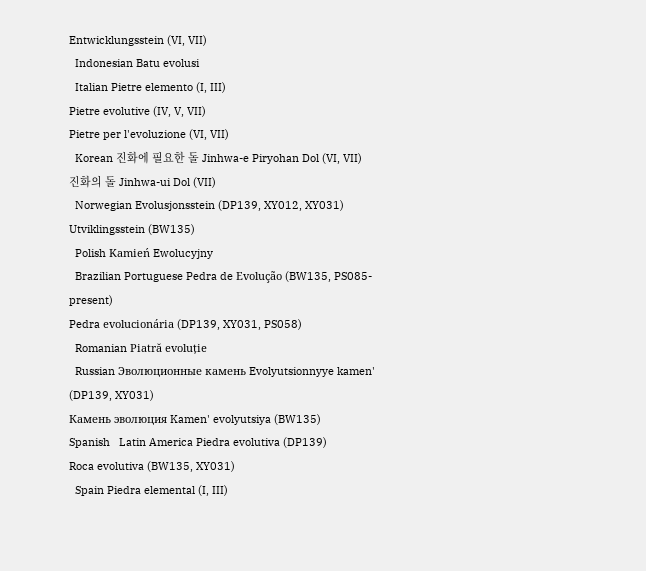Entwicklungsstein (VI, VII)
  Indonesian Batu evolusi
  Italian Pietre elemento (I, III)
Pietre evolutive (IV, V, VII)
Pietre per l'evoluzione (VI, VII)
  Korean 진화에 필요한 돌 Jinhwa-e Piryohan Dol (VI, VII)
진화의 돌 Jinhwa-ui Dol (VII)
  Norwegian Evolusjonsstein (DP139, XY012, XY031)
Utviklingsstein (BW135)
  Polish Kamień Ewolucyjny
  Brazilian Portuguese Pedra de Evolução (BW135, PS085-present)
Pedra evolucionária (DP139, XY031, PS058)
  Romanian Piatră evoluție
  Russian Эволюционные камень Evolyutsionnyye kamen' (DP139, XY031)
Камень эволюция Kamen' evolyutsiya (BW135)
Spanish   Latin America Piedra evolutiva (DP139)
Roca evolutiva (BW135, XY031)
  Spain Piedra elemental (I, III)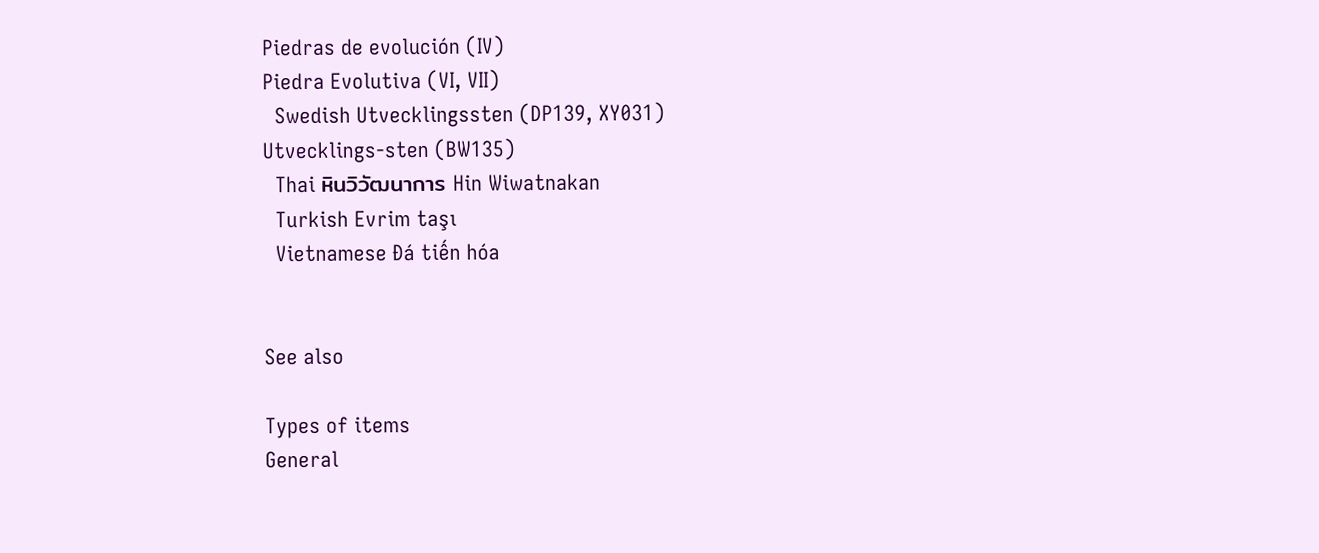Piedras de evolución (IV)
Piedra Evolutiva (VI, VII)
  Swedish Utvecklingssten (DP139, XY031)
Utvecklings-sten (BW135)
  Thai หินวิวัฒนาการ Hin Wiwatnakan
  Turkish Evrim taşı
  Vietnamese Đá tiến hóa


See also

Types of items
General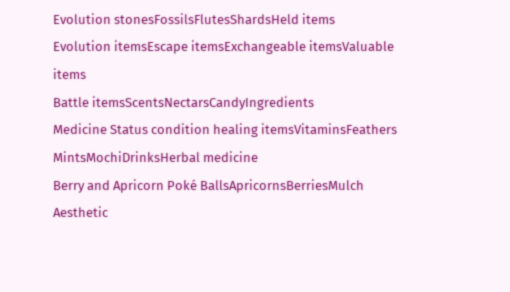Evolution stonesFossilsFlutesShardsHeld items
Evolution itemsEscape itemsExchangeable itemsValuable items
Battle itemsScentsNectarsCandyIngredients
Medicine Status condition healing itemsVitaminsFeathers
MintsMochiDrinksHerbal medicine
Berry and Apricorn Poké BallsApricornsBerriesMulch
Aesthetic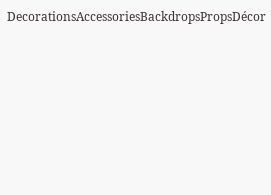DecorationsAccessoriesBackdropsPropsDécor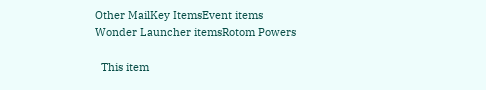Other MailKey ItemsEvent items
Wonder Launcher itemsRotom Powers

  This item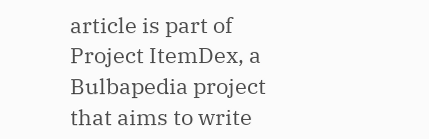article is part of Project ItemDex, a Bulbapedia project that aims to write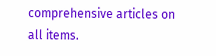comprehensive articles on all items.